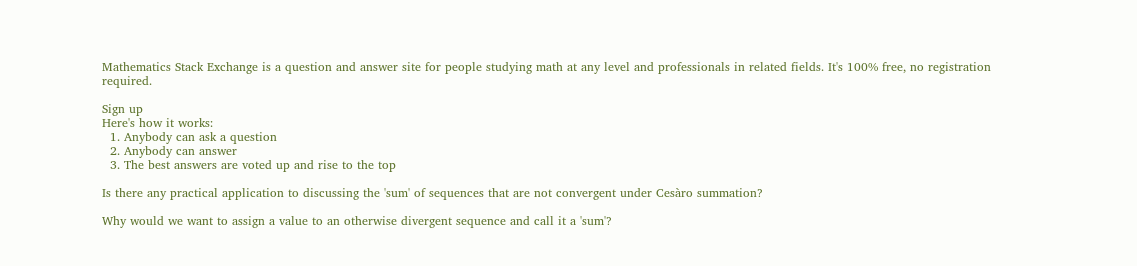Mathematics Stack Exchange is a question and answer site for people studying math at any level and professionals in related fields. It's 100% free, no registration required.

Sign up
Here's how it works:
  1. Anybody can ask a question
  2. Anybody can answer
  3. The best answers are voted up and rise to the top

Is there any practical application to discussing the 'sum' of sequences that are not convergent under Cesàro summation?

Why would we want to assign a value to an otherwise divergent sequence and call it a 'sum'?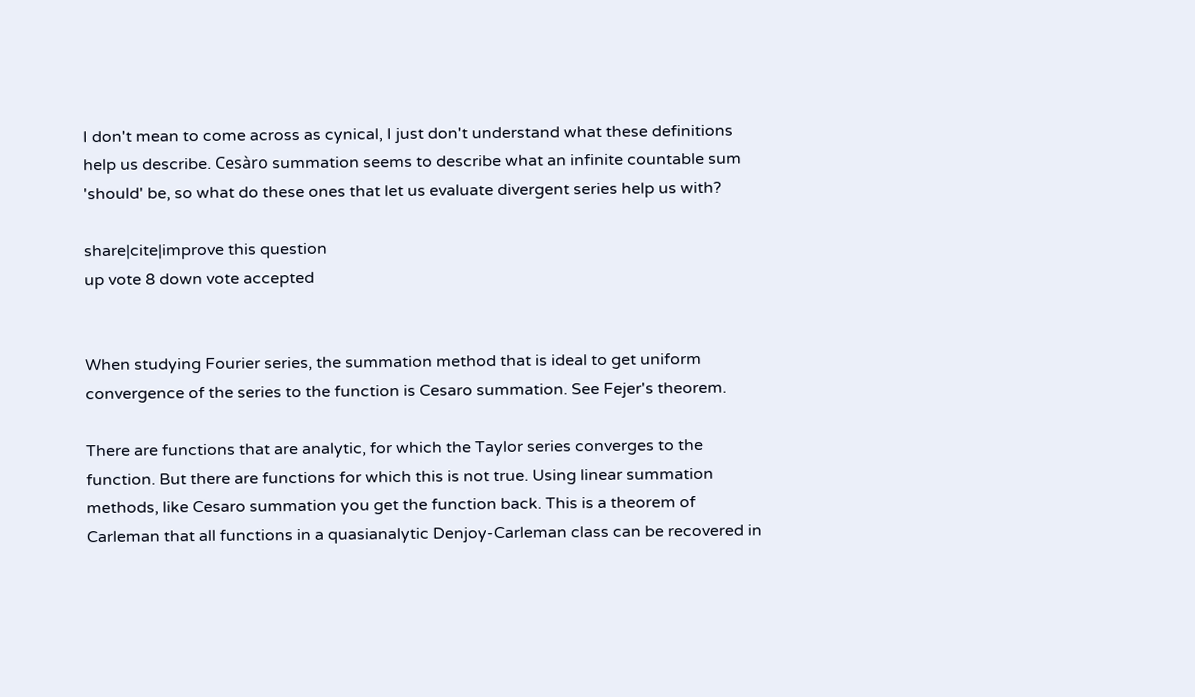I don't mean to come across as cynical, I just don't understand what these definitions help us describe. Cesàro summation seems to describe what an infinite countable sum 'should' be, so what do these ones that let us evaluate divergent series help us with?

share|cite|improve this question
up vote 8 down vote accepted


When studying Fourier series, the summation method that is ideal to get uniform convergence of the series to the function is Cesaro summation. See Fejer's theorem.

There are functions that are analytic, for which the Taylor series converges to the function. But there are functions for which this is not true. Using linear summation methods, like Cesaro summation you get the function back. This is a theorem of Carleman that all functions in a quasianalytic Denjoy-Carleman class can be recovered in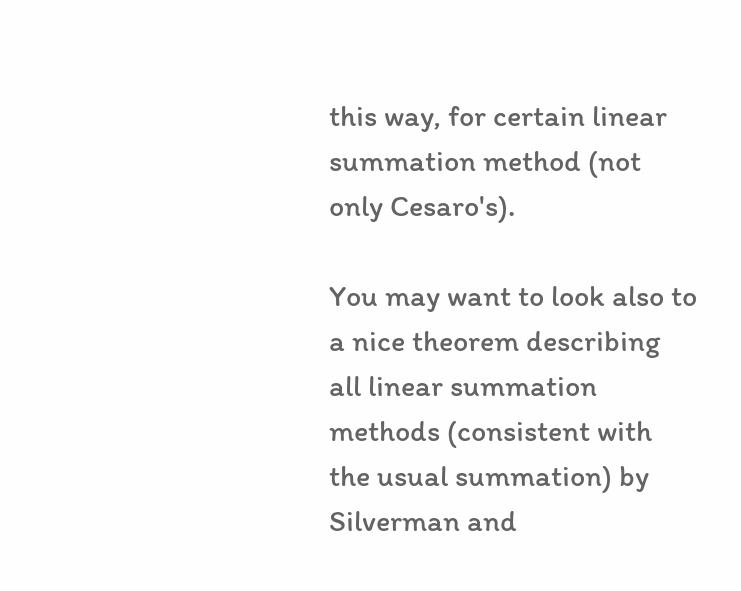this way, for certain linear summation method (not only Cesaro's).

You may want to look also to a nice theorem describing all linear summation methods (consistent with the usual summation) by Silverman and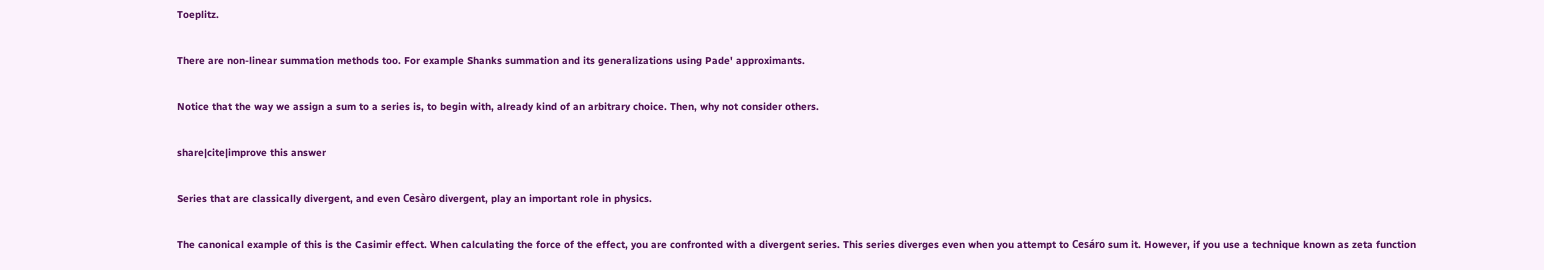Toeplitz.

There are non-linear summation methods too. For example Shanks summation and its generalizations using Pade' approximants.

Notice that the way we assign a sum to a series is, to begin with, already kind of an arbitrary choice. Then, why not consider others.

share|cite|improve this answer

Series that are classically divergent, and even Cesàro divergent, play an important role in physics.

The canonical example of this is the Casimir effect. When calculating the force of the effect, you are confronted with a divergent series. This series diverges even when you attempt to Cesáro sum it. However, if you use a technique known as zeta function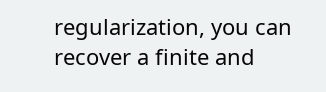regularization, you can recover a finite and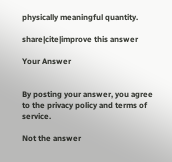physically meaningful quantity.

share|cite|improve this answer

Your Answer


By posting your answer, you agree to the privacy policy and terms of service.

Not the answer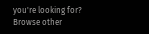you're looking for? Browse other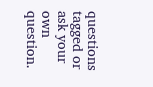questions tagged or ask your own question.